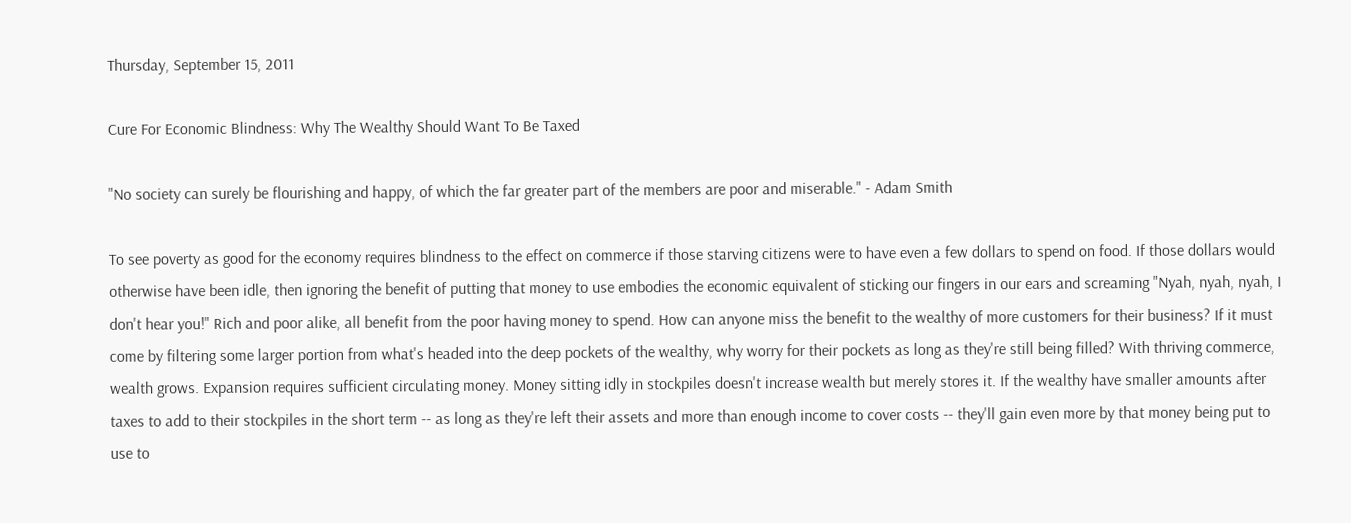Thursday, September 15, 2011

Cure For Economic Blindness: Why The Wealthy Should Want To Be Taxed

"No society can surely be flourishing and happy, of which the far greater part of the members are poor and miserable." - Adam Smith

To see poverty as good for the economy requires blindness to the effect on commerce if those starving citizens were to have even a few dollars to spend on food. If those dollars would otherwise have been idle, then ignoring the benefit of putting that money to use embodies the economic equivalent of sticking our fingers in our ears and screaming "Nyah, nyah, nyah, I don't hear you!" Rich and poor alike, all benefit from the poor having money to spend. How can anyone miss the benefit to the wealthy of more customers for their business? If it must come by filtering some larger portion from what's headed into the deep pockets of the wealthy, why worry for their pockets as long as they're still being filled? With thriving commerce, wealth grows. Expansion requires sufficient circulating money. Money sitting idly in stockpiles doesn't increase wealth but merely stores it. If the wealthy have smaller amounts after taxes to add to their stockpiles in the short term -- as long as they're left their assets and more than enough income to cover costs -- they'll gain even more by that money being put to use to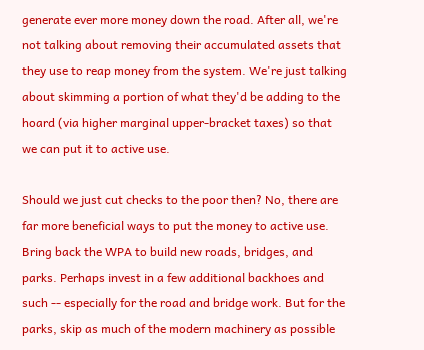generate ever more money down the road. After all, we're not talking about removing their accumulated assets that they use to reap money from the system. We're just talking about skimming a portion of what they'd be adding to the hoard (via higher marginal upper-bracket taxes) so that we can put it to active use.

Should we just cut checks to the poor then? No, there are far more beneficial ways to put the money to active use. Bring back the WPA to build new roads, bridges, and parks. Perhaps invest in a few additional backhoes and such -- especially for the road and bridge work. But for the parks, skip as much of the modern machinery as possible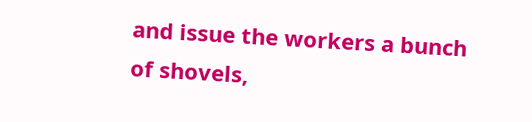and issue the workers a bunch of shovels,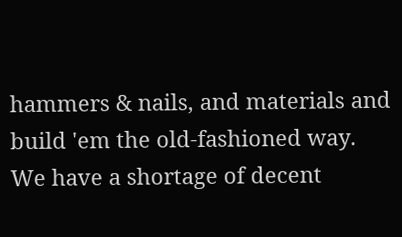hammers & nails, and materials and build 'em the old-fashioned way. We have a shortage of decent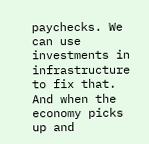paychecks. We can use investments in infrastructure to fix that. And when the economy picks up and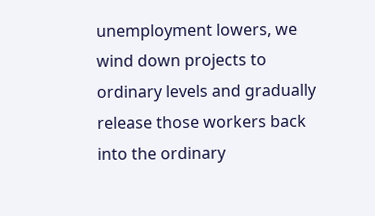unemployment lowers, we wind down projects to ordinary levels and gradually release those workers back into the ordinary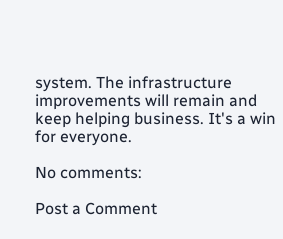system. The infrastructure improvements will remain and keep helping business. It's a win for everyone.

No comments:

Post a Comment